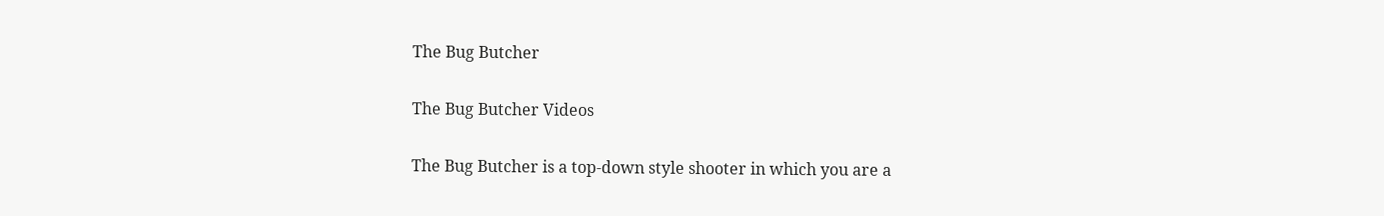The Bug Butcher

The Bug Butcher Videos

The Bug Butcher is a top-down style shooter in which you are a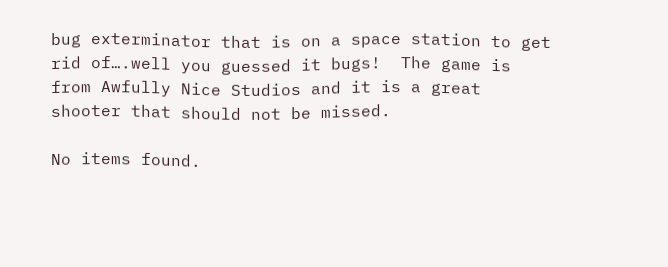bug exterminator that is on a space station to get rid of….well you guessed it bugs!  The game is from Awfully Nice Studios and it is a great shooter that should not be missed.

No items found.